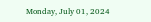Monday, July 01, 2024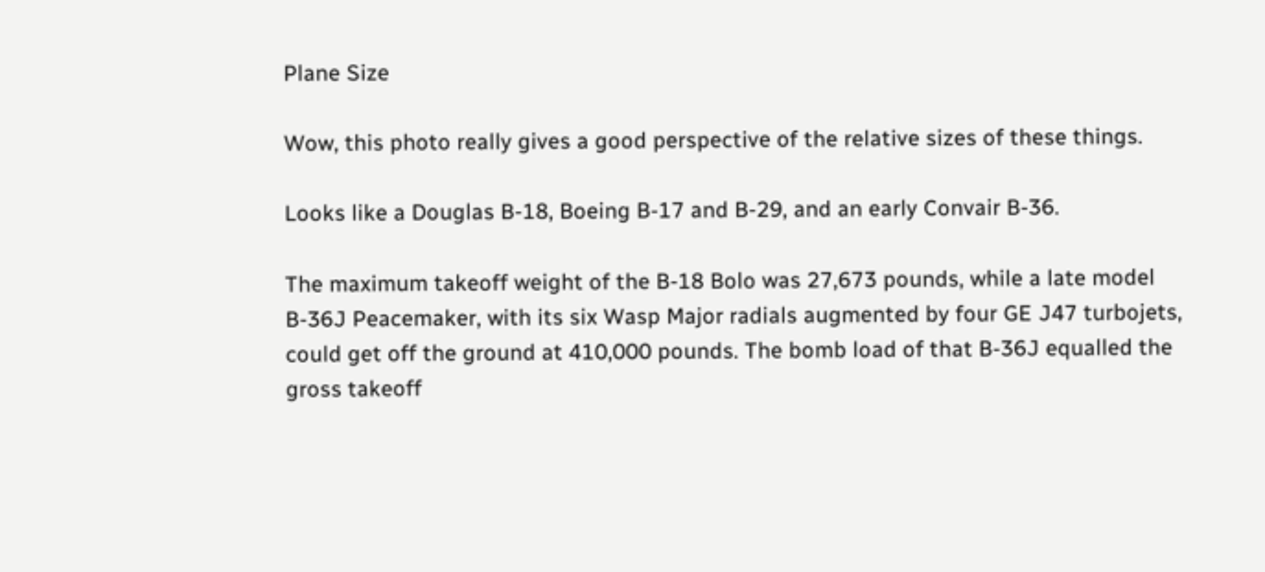Plane Size

Wow, this photo really gives a good perspective of the relative sizes of these things.

Looks like a Douglas B-18, Boeing B-17 and B-29, and an early Convair B-36.

The maximum takeoff weight of the B-18 Bolo was 27,673 pounds, while a late model B-36J Peacemaker, with its six Wasp Major radials augmented by four GE J47 turbojets, could get off the ground at 410,000 pounds. The bomb load of that B-36J equalled the gross takeoff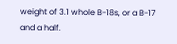weight of 3.1 whole B-18s, or a B-17 and a half.